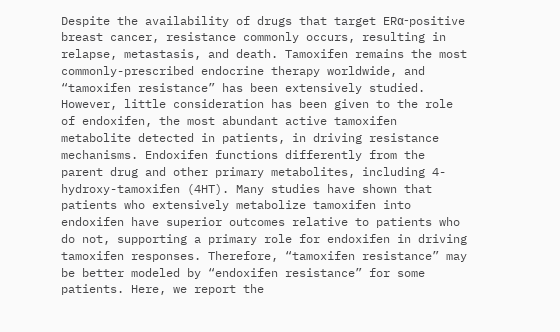Despite the availability of drugs that target ERα-positive breast cancer, resistance commonly occurs, resulting in relapse, metastasis, and death. Tamoxifen remains the most commonly-prescribed endocrine therapy worldwide, and “tamoxifen resistance” has been extensively studied. However, little consideration has been given to the role of endoxifen, the most abundant active tamoxifen metabolite detected in patients, in driving resistance mechanisms. Endoxifen functions differently from the parent drug and other primary metabolites, including 4-hydroxy-tamoxifen (4HT). Many studies have shown that patients who extensively metabolize tamoxifen into endoxifen have superior outcomes relative to patients who do not, supporting a primary role for endoxifen in driving tamoxifen responses. Therefore, “tamoxifen resistance” may be better modeled by “endoxifen resistance” for some patients. Here, we report the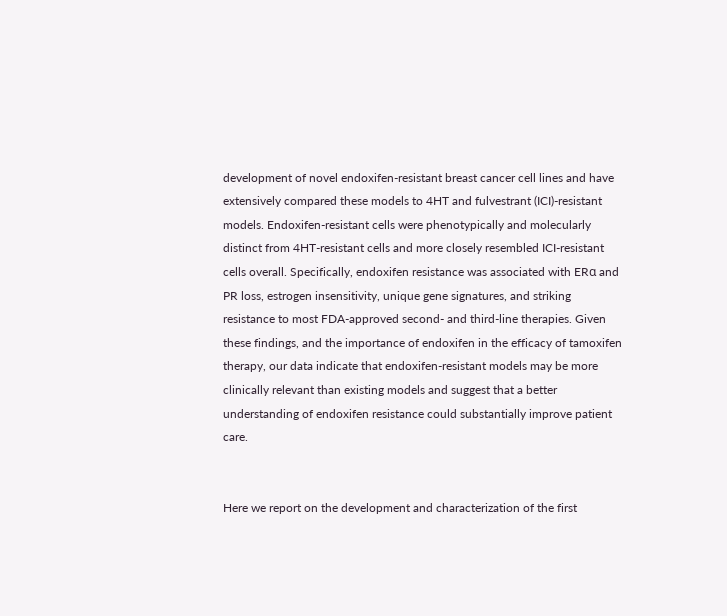development of novel endoxifen-resistant breast cancer cell lines and have extensively compared these models to 4HT and fulvestrant (ICI)-resistant models. Endoxifen-resistant cells were phenotypically and molecularly distinct from 4HT-resistant cells and more closely resembled ICI-resistant cells overall. Specifically, endoxifen resistance was associated with ERα and PR loss, estrogen insensitivity, unique gene signatures, and striking resistance to most FDA-approved second- and third-line therapies. Given these findings, and the importance of endoxifen in the efficacy of tamoxifen therapy, our data indicate that endoxifen-resistant models may be more clinically relevant than existing models and suggest that a better understanding of endoxifen resistance could substantially improve patient care.


Here we report on the development and characterization of the first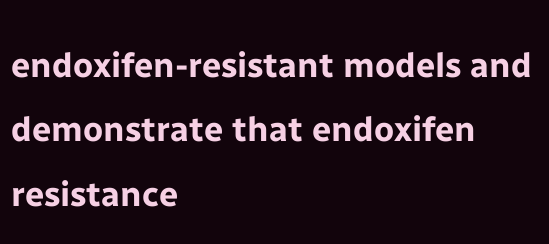endoxifen-resistant models and demonstrate that endoxifen resistance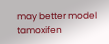may better model tamoxifen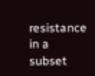resistance in a subset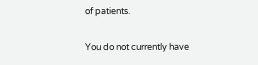of patients.

You do not currently have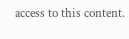access to this content.